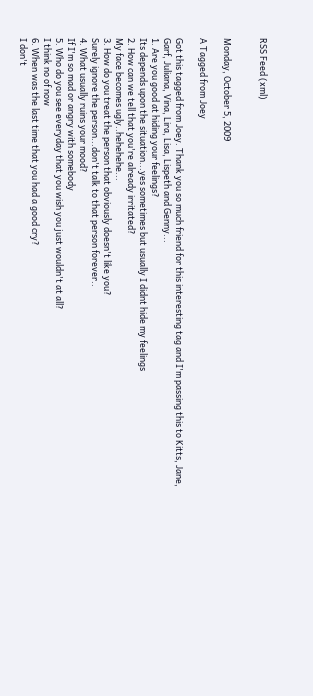RSS Feed (xml)


Monday, October 5, 2009

A Tagged from Joey

Got this tagged from Joey. Thank you so much friend for this interesting tag and I'm passing this to Kitts, Jane, Garf, Juliana, Vina, Lira, Lisa, Lispeth and Genny...
1. Are you good at hiding your feelings?
Its depends upon the situation...yes sometimes but usually I didnt hide my feelings
2. How can we tell that you're already irritated?
My face becomes ugly..hehehehe...
3. How do you treat the person that obviously doesn't like you?
Surely ignore the person...don't talk to that person forever..
4. What usually ruins your mood?
If I'm so mad or angry with somebody
5. Who do you see everyday that you wish you just wouldn't at all?
I think no of now
6. When was the last time that you had a good cry?
I don't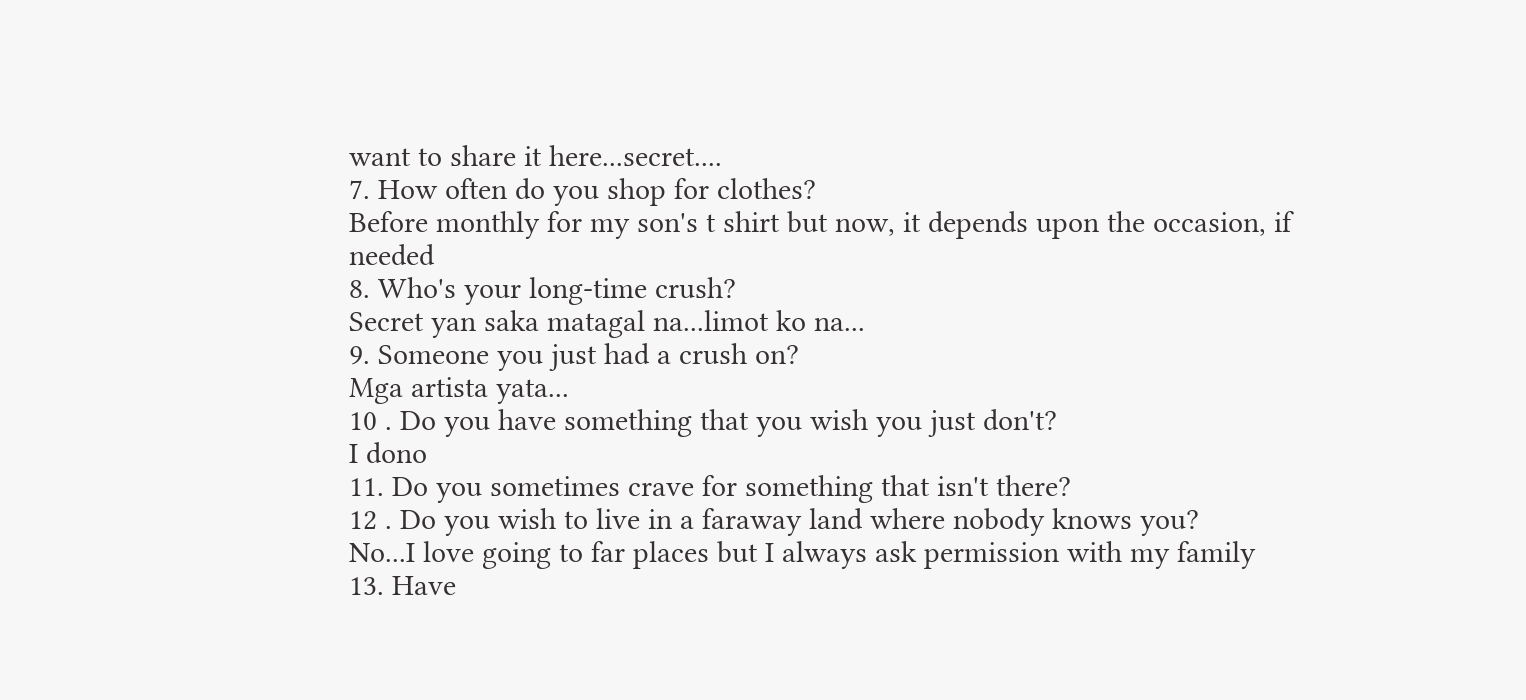want to share it here...secret....
7. How often do you shop for clothes?
Before monthly for my son's t shirt but now, it depends upon the occasion, if needed
8. Who's your long-time crush?
Secret yan saka matagal na...limot ko na...
9. Someone you just had a crush on?
Mga artista yata...
10 . Do you have something that you wish you just don't?
I dono
11. Do you sometimes crave for something that isn't there?
12 . Do you wish to live in a faraway land where nobody knows you?
No...I love going to far places but I always ask permission with my family
13. Have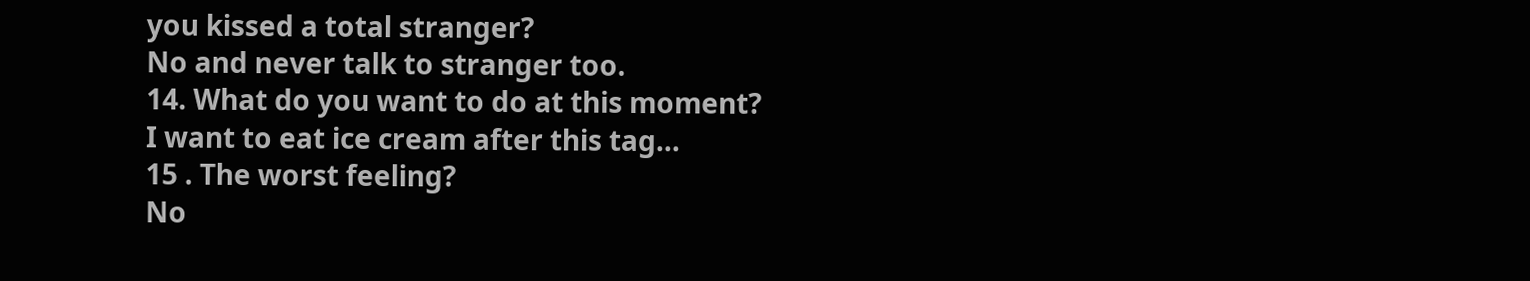you kissed a total stranger?
No and never talk to stranger too.
14. What do you want to do at this moment?
I want to eat ice cream after this tag...
15 . The worst feeling?
No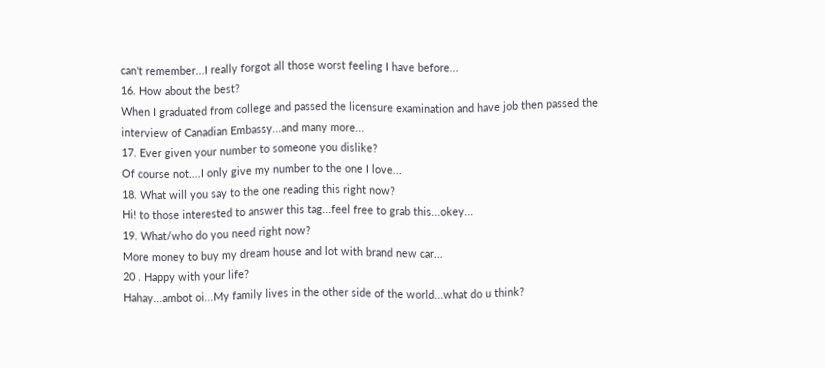can't remember...I really forgot all those worst feeling I have before...
16. How about the best?
When I graduated from college and passed the licensure examination and have job then passed the interview of Canadian Embassy...and many more...
17. Ever given your number to someone you dislike?
Of course not....I only give my number to the one I love...
18. What will you say to the one reading this right now?
Hi! to those interested to answer this tag...feel free to grab this...okey...
19. What/who do you need right now?
More money to buy my dream house and lot with brand new car...
20 . Happy with your life?
Hahay...ambot oi...My family lives in the other side of the world...what do u think?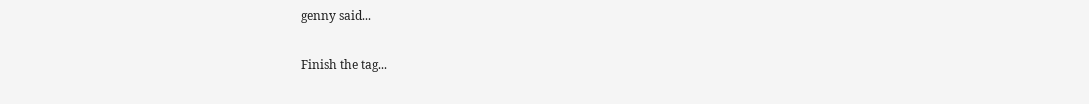genny said...

Finish the tag...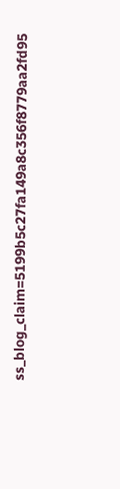ss_blog_claim=5199b5c27fa149a8c356f8779aa2fd95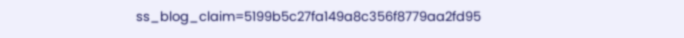ss_blog_claim=5199b5c27fa149a8c356f8779aa2fd95